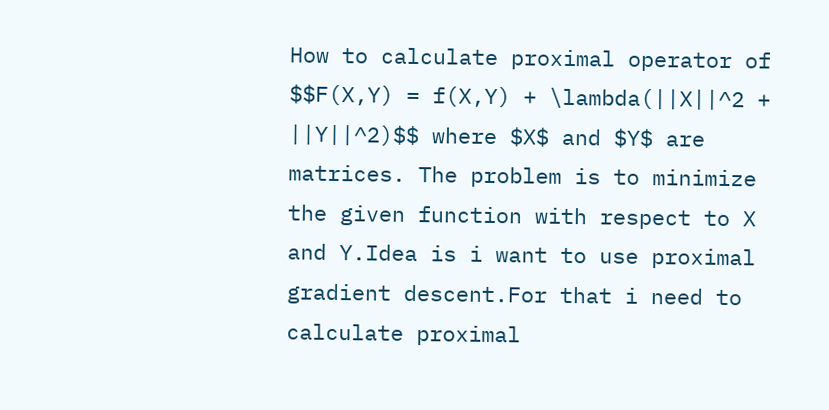How to calculate proximal operator of $$F(X,Y) = f(X,Y) + \lambda(||X||^2 + ||Y||^2)$$ where $X$ and $Y$ are matrices. The problem is to minimize the given function with respect to X and Y.Idea is i want to use proximal gradient descent.For that i need to calculate proximal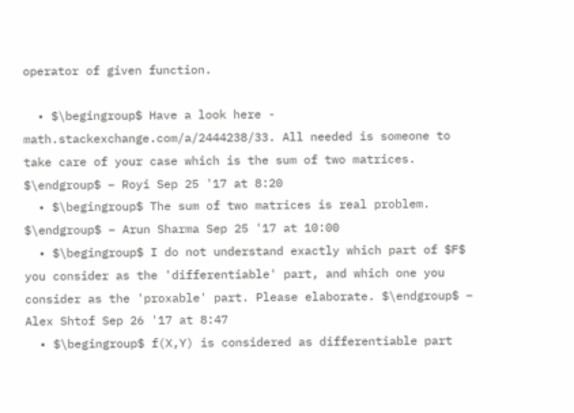operator of given function.

  • $\begingroup$ Have a look here - math.stackexchange.com/a/2444238/33. All needed is someone to take care of your case which is the sum of two matrices. $\endgroup$ – Royi Sep 25 '17 at 8:20
  • $\begingroup$ The sum of two matrices is real problem. $\endgroup$ – Arun Sharma Sep 25 '17 at 10:00
  • $\begingroup$ I do not understand exactly which part of $F$ you consider as the 'differentiable' part, and which one you consider as the 'proxable' part. Please elaborate. $\endgroup$ – Alex Shtof Sep 26 '17 at 8:47
  • $\begingroup$ f(X,Y) is considered as differentiable part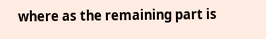where as the remaining part is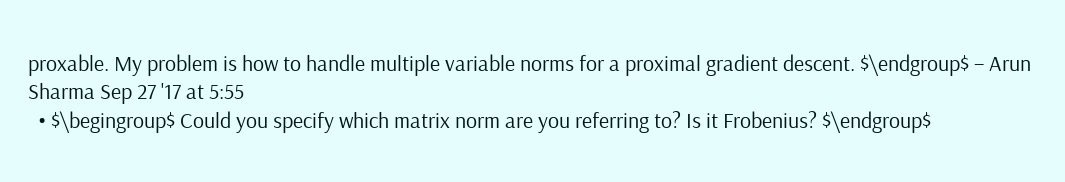proxable. My problem is how to handle multiple variable norms for a proximal gradient descent. $\endgroup$ – Arun Sharma Sep 27 '17 at 5:55
  • $\begingroup$ Could you specify which matrix norm are you referring to? Is it Frobenius? $\endgroup$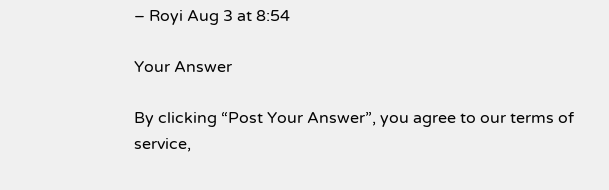– Royi Aug 3 at 8:54

Your Answer

By clicking “Post Your Answer”, you agree to our terms of service,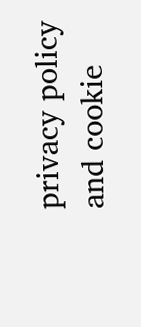privacy policy and cookie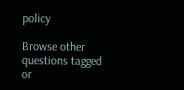policy

Browse other questions tagged or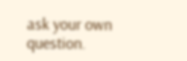ask your own question.